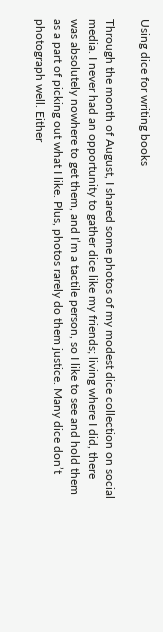Using dice for writing books

Through the month of August, I shared some photos of my modest dice collection on social media. I never had an opportunity to gather dice like my friends; living where I did, there was absolutely nowhere to get them, and I’m a tactile person, so I like to see and hold them as a part of picking out what I like. Plus, photos rarely do them justice. Many dice don’t photograph well. Either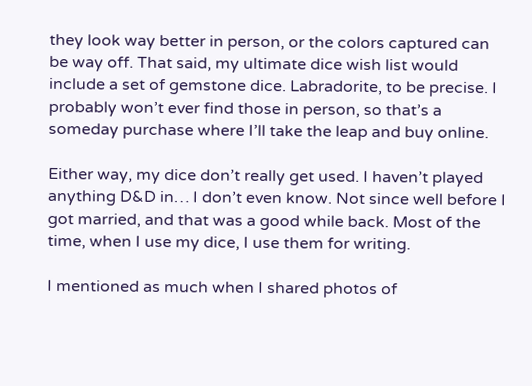they look way better in person, or the colors captured can be way off. That said, my ultimate dice wish list would include a set of gemstone dice. Labradorite, to be precise. I probably won’t ever find those in person, so that’s a someday purchase where I’ll take the leap and buy online.

Either way, my dice don’t really get used. I haven’t played anything D&D in… I don’t even know. Not since well before I got married, and that was a good while back. Most of the time, when I use my dice, I use them for writing.

I mentioned as much when I shared photos of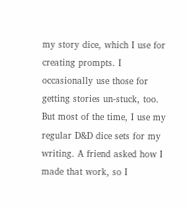my story dice, which I use for creating prompts. I occasionally use those for getting stories un-stuck, too. But most of the time, I use my regular D&D dice sets for my writing. A friend asked how I made that work, so I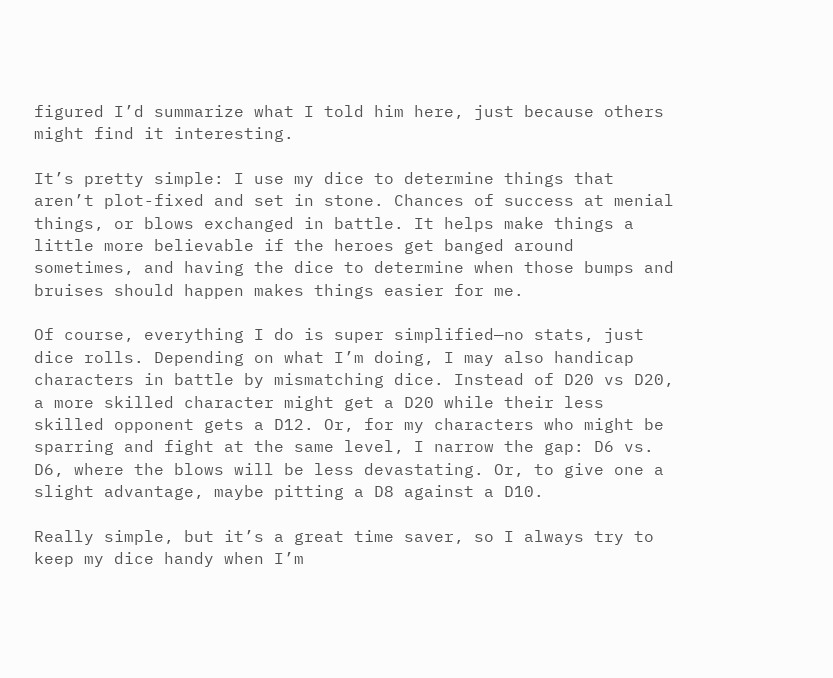figured I’d summarize what I told him here, just because others might find it interesting.

It’s pretty simple: I use my dice to determine things that aren’t plot-fixed and set in stone. Chances of success at menial things, or blows exchanged in battle. It helps make things a little more believable if the heroes get banged around sometimes, and having the dice to determine when those bumps and bruises should happen makes things easier for me.

Of course, everything I do is super simplified—no stats, just dice rolls. Depending on what I’m doing, I may also handicap characters in battle by mismatching dice. Instead of D20 vs D20, a more skilled character might get a D20 while their less skilled opponent gets a D12. Or, for my characters who might be sparring and fight at the same level, I narrow the gap: D6 vs. D6, where the blows will be less devastating. Or, to give one a slight advantage, maybe pitting a D8 against a D10.

Really simple, but it’s a great time saver, so I always try to keep my dice handy when I’m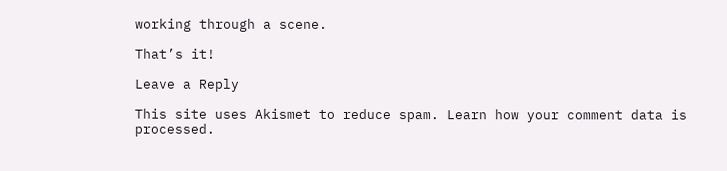working through a scene.

That’s it!

Leave a Reply

This site uses Akismet to reduce spam. Learn how your comment data is processed.